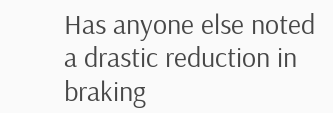Has anyone else noted a drastic reduction in braking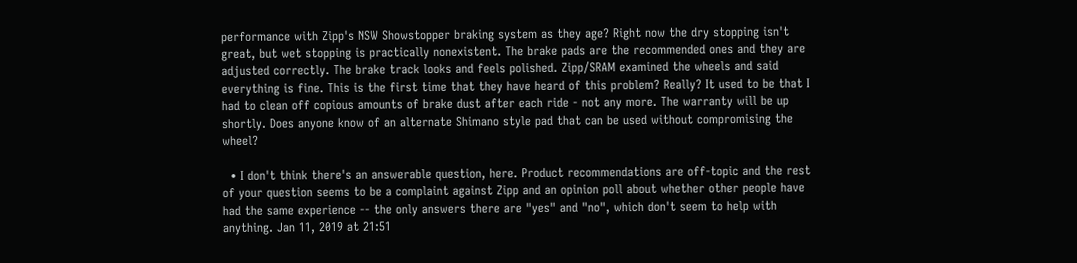performance with Zipp's NSW Showstopper braking system as they age? Right now the dry stopping isn't great, but wet stopping is practically nonexistent. The brake pads are the recommended ones and they are adjusted correctly. The brake track looks and feels polished. Zipp/SRAM examined the wheels and said everything is fine. This is the first time that they have heard of this problem? Really? It used to be that I had to clean off copious amounts of brake dust after each ride - not any more. The warranty will be up shortly. Does anyone know of an alternate Shimano style pad that can be used without compromising the wheel?

  • I don't think there's an answerable question, here. Product recommendations are off-topic and the rest of your question seems to be a complaint against Zipp and an opinion poll about whether other people have had the same experience -- the only answers there are "yes" and "no", which don't seem to help with anything. Jan 11, 2019 at 21:51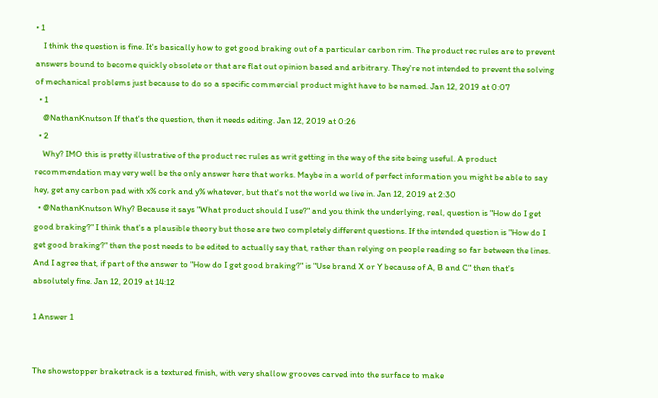• 1
    I think the question is fine. It's basically how to get good braking out of a particular carbon rim. The product rec rules are to prevent answers bound to become quickly obsolete or that are flat out opinion based and arbitrary. They're not intended to prevent the solving of mechanical problems just because to do so a specific commercial product might have to be named. Jan 12, 2019 at 0:07
  • 1
    @NathanKnutson If that's the question, then it needs editing. Jan 12, 2019 at 0:26
  • 2
    Why? IMO this is pretty illustrative of the product rec rules as writ getting in the way of the site being useful. A product recommendation may very well be the only answer here that works. Maybe in a world of perfect information you might be able to say hey, get any carbon pad with x% cork and y% whatever, but that's not the world we live in. Jan 12, 2019 at 2:30
  • @NathanKnutson Why? Because it says "What product should I use?" and you think the underlying, real, question is "How do I get good braking?" I think that's a plausible theory but those are two completely different questions. If the intended question is "How do I get good braking?" then the post needs to be edited to actually say that, rather than relying on people reading so far between the lines. And I agree that, if part of the answer to "How do I get good braking?" is "Use brand X or Y because of A, B and C" then that's absolutely fine. Jan 12, 2019 at 14:12

1 Answer 1


The showstopper braketrack is a textured finish, with very shallow grooves carved into the surface to make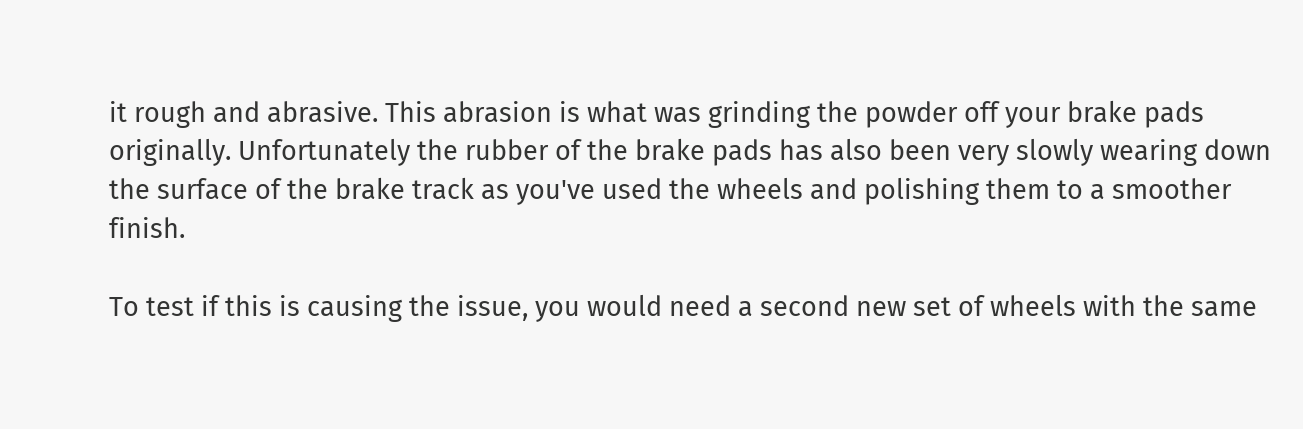it rough and abrasive. This abrasion is what was grinding the powder off your brake pads originally. Unfortunately the rubber of the brake pads has also been very slowly wearing down the surface of the brake track as you've used the wheels and polishing them to a smoother finish.

To test if this is causing the issue, you would need a second new set of wheels with the same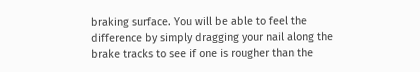braking surface. You will be able to feel the difference by simply dragging your nail along the brake tracks to see if one is rougher than the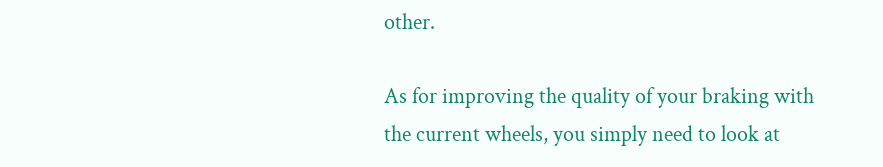other.

As for improving the quality of your braking with the current wheels, you simply need to look at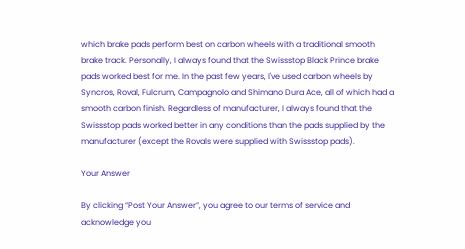which brake pads perform best on carbon wheels with a traditional smooth brake track. Personally, I always found that the Swissstop Black Prince brake pads worked best for me. In the past few years, I've used carbon wheels by Syncros, Roval, Fulcrum, Campagnolo and Shimano Dura Ace, all of which had a smooth carbon finish. Regardless of manufacturer, I always found that the Swissstop pads worked better in any conditions than the pads supplied by the manufacturer (except the Rovals were supplied with Swissstop pads).

Your Answer

By clicking “Post Your Answer”, you agree to our terms of service and acknowledge you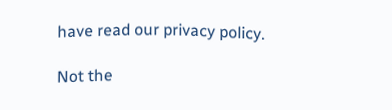have read our privacy policy.

Not the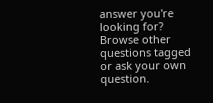answer you're looking for? Browse other questions tagged or ask your own question.